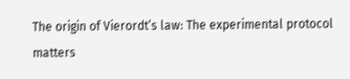The origin of Vierordt’s law: The experimental protocol matters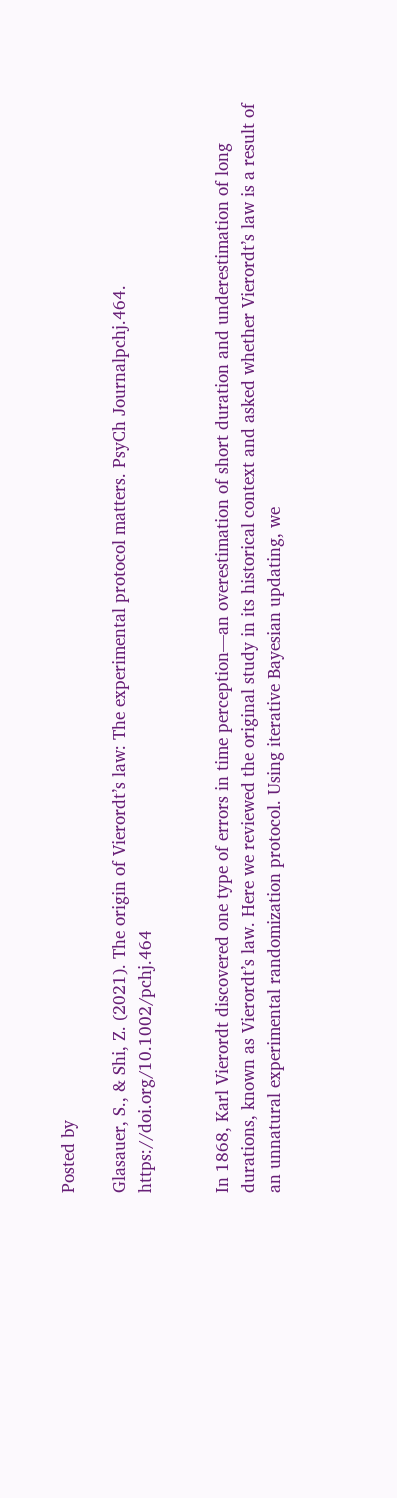Posted by

Glasauer, S., & Shi, Z. (2021). The origin of Vierordt’s law: The experimental protocol matters. PsyCh Journalpchj.464. https://doi.org/10.1002/pchj.464


In 1868, Karl Vierordt discovered one type of errors in time perception—an overestimation of short duration and underestimation of long durations, known as Vierordt’s law. Here we reviewed the original study in its historical context and asked whether Vierordt’s law is a result of an unnatural experimental randomization protocol. Using iterative Bayesian updating, we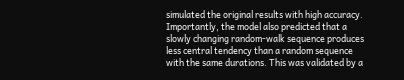simulated the original results with high accuracy. Importantly, the model also predicted that a slowly changing random-walk sequence produces less central tendency than a random sequence with the same durations. This was validated by a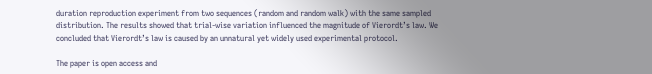duration reproduction experiment from two sequences (random and random walk) with the same sampled distribution. The results showed that trial-wise variation influenced the magnitude of Vierordt’s law. We concluded that Vierordt’s law is caused by an unnatural yet widely used experimental protocol.

The paper is open access and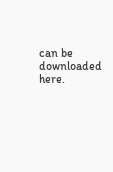can be downloaded here.